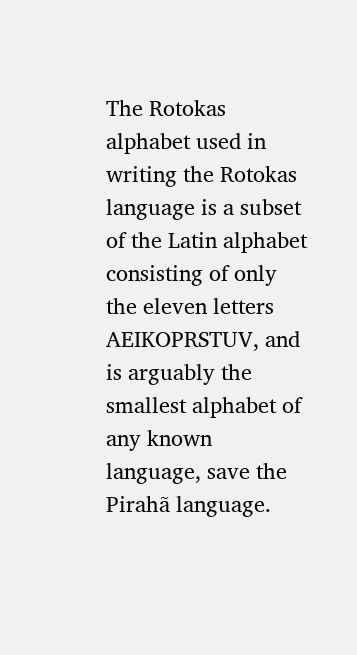The Rotokas alphabet used in writing the Rotokas language is a subset of the Latin alphabet consisting of only the eleven letters AEIKOPRSTUV, and is arguably the smallest alphabet of any known language, save the Pirahã language.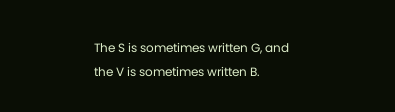The S is sometimes written G, and the V is sometimes written B.